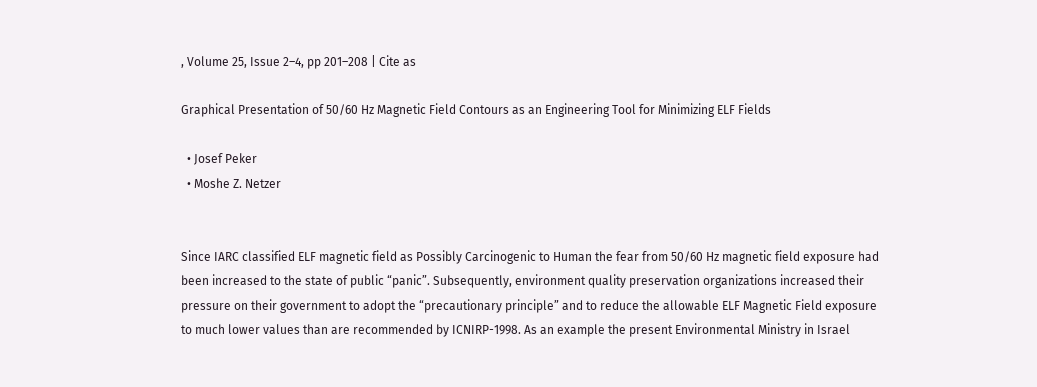, Volume 25, Issue 2–4, pp 201–208 | Cite as

Graphical Presentation of 50/60 Hz Magnetic Field Contours as an Engineering Tool for Minimizing ELF Fields

  • Josef Peker
  • Moshe Z. Netzer


Since IARC classified ELF magnetic field as Possibly Carcinogenic to Human the fear from 50/60 Hz magnetic field exposure had been increased to the state of public “panic”. Subsequently, environment quality preservation organizations increased their pressure on their government to adopt the “precautionary principle” and to reduce the allowable ELF Magnetic Field exposure to much lower values than are recommended by ICNIRP-1998. As an example the present Environmental Ministry in Israel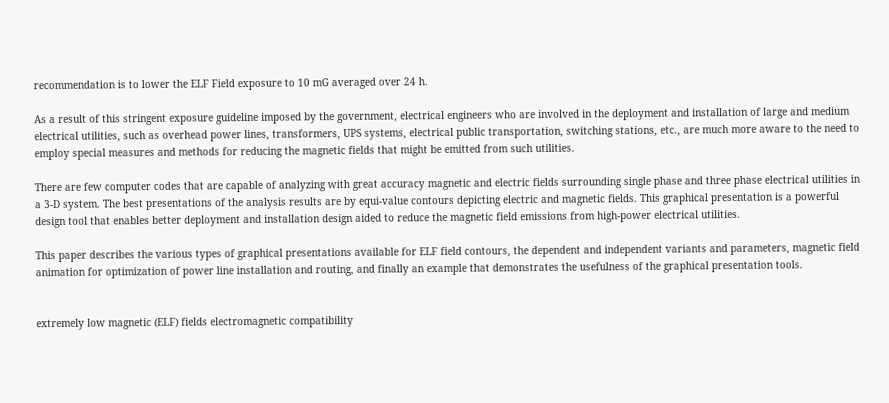recommendation is to lower the ELF Field exposure to 10 mG averaged over 24 h.

As a result of this stringent exposure guideline imposed by the government, electrical engineers who are involved in the deployment and installation of large and medium electrical utilities, such as overhead power lines, transformers, UPS systems, electrical public transportation, switching stations, etc., are much more aware to the need to employ special measures and methods for reducing the magnetic fields that might be emitted from such utilities.

There are few computer codes that are capable of analyzing with great accuracy magnetic and electric fields surrounding single phase and three phase electrical utilities in a 3-D system. The best presentations of the analysis results are by equi-value contours depicting electric and magnetic fields. This graphical presentation is a powerful design tool that enables better deployment and installation design aided to reduce the magnetic field emissions from high-power electrical utilities.

This paper describes the various types of graphical presentations available for ELF field contours, the dependent and independent variants and parameters, magnetic field animation for optimization of power line installation and routing, and finally an example that demonstrates the usefulness of the graphical presentation tools.


extremely low magnetic (ELF) fields electromagnetic compatibility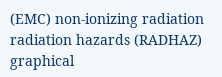(EMC) non-ionizing radiation radiation hazards (RADHAZ) graphical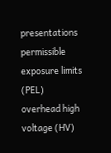presentations permissible exposure limits (PEL) overhead high voltage (HV)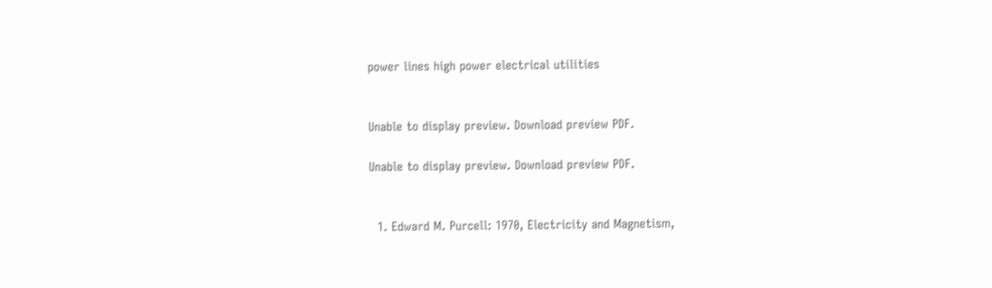power lines high power electrical utilities


Unable to display preview. Download preview PDF.

Unable to display preview. Download preview PDF.


  1. Edward M. Purcell: 1970, Electricity and Magnetism,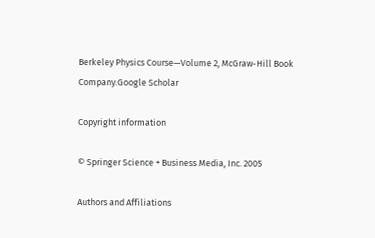Berkeley Physics Course—Volume 2, McGraw-Hill Book Company.Google Scholar

Copyright information

© Springer Science + Business Media, Inc. 2005

Authors and Affiliations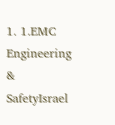1. 1.EMC Engineering & SafetyIsrael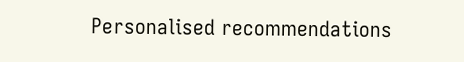Personalised recommendations